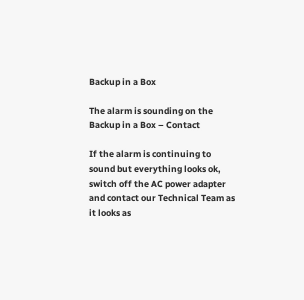Backup in a Box

The alarm is sounding on the Backup in a Box – Contact

If the alarm is continuing to sound but everything looks ok, switch off the AC power adapter and contact our Technical Team as it looks as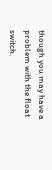though you may have a problem with the float switch.